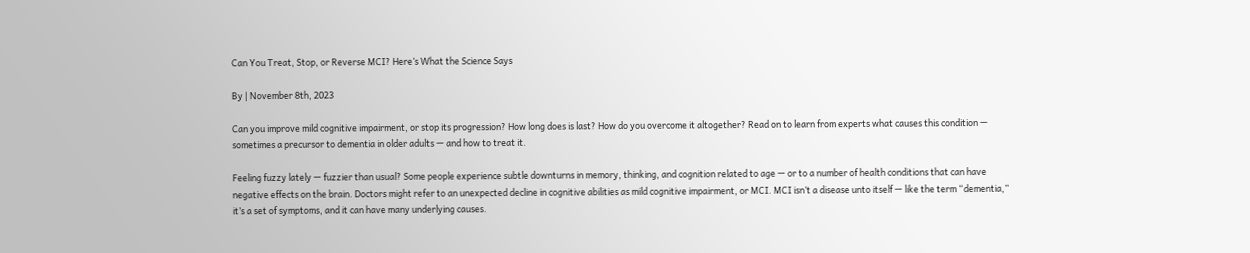Can You Treat, Stop, or Reverse MCI? Here’s What the Science Says

By | November 8th, 2023

Can you improve mild cognitive impairment, or stop its progression? How long does is last? How do you overcome it altogether? Read on to learn from experts what causes this condition — sometimes a precursor to dementia in older adults — and how to treat it.

Feeling fuzzy lately — fuzzier than usual? Some people experience subtle downturns in memory, thinking, and cognition related to age — or to a number of health conditions that can have negative effects on the brain. Doctors might refer to an unexpected decline in cognitive abilities as mild cognitive impairment, or MCI. MCI isn’t a disease unto itself — like the term “dementia,” it’s a set of symptoms, and it can have many underlying causes.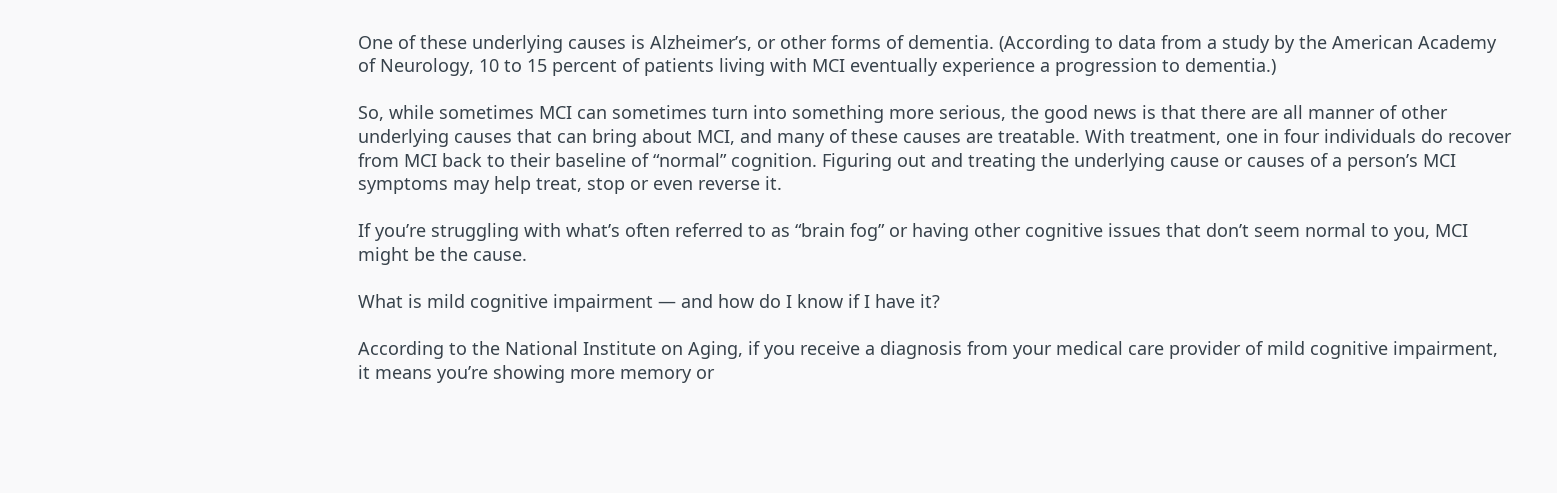One of these underlying causes is Alzheimer’s, or other forms of dementia. (According to data from a study by the American Academy of Neurology, 10 to 15 percent of patients living with MCI eventually experience a progression to dementia.)

So, while sometimes MCI can sometimes turn into something more serious, the good news is that there are all manner of other underlying causes that can bring about MCI, and many of these causes are treatable. With treatment, one in four individuals do recover from MCI back to their baseline of “normal” cognition. Figuring out and treating the underlying cause or causes of a person’s MCI symptoms may help treat, stop or even reverse it.

If you’re struggling with what’s often referred to as “brain fog” or having other cognitive issues that don’t seem normal to you, MCI might be the cause.

What is mild cognitive impairment — and how do I know if I have it?

According to the National Institute on Aging, if you receive a diagnosis from your medical care provider of mild cognitive impairment, it means you’re showing more memory or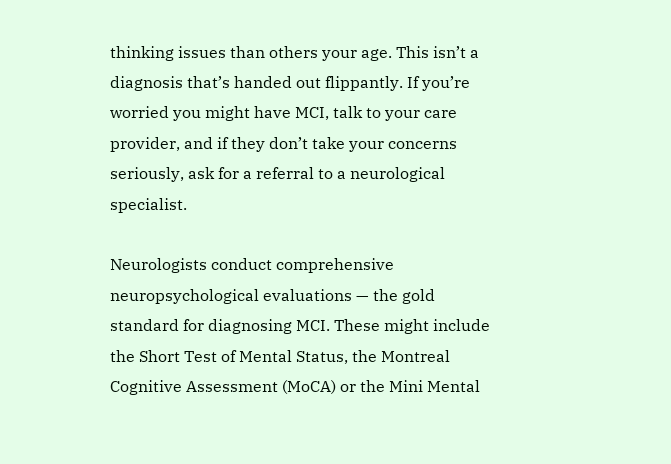thinking issues than others your age. This isn’t a diagnosis that’s handed out flippantly. If you’re worried you might have MCI, talk to your care provider, and if they don’t take your concerns seriously, ask for a referral to a neurological specialist.

Neurologists conduct comprehensive neuropsychological evaluations — the gold standard for diagnosing MCI. These might include the Short Test of Mental Status, the Montreal Cognitive Assessment (MoCA) or the Mini Mental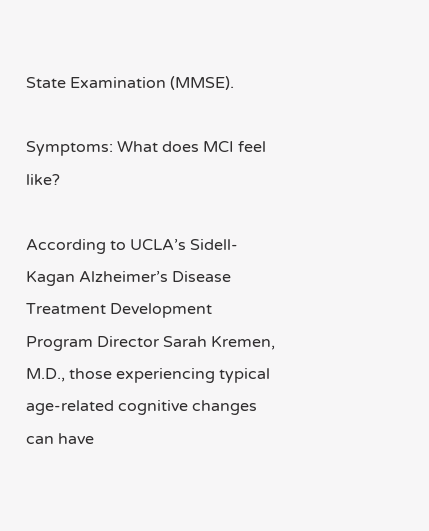State Examination (MMSE).

Symptoms: What does MCI feel like?

According to UCLA’s Sidell-Kagan Alzheimer’s Disease Treatment Development Program Director Sarah Kremen, M.D., those experiencing typical age-related cognitive changes can have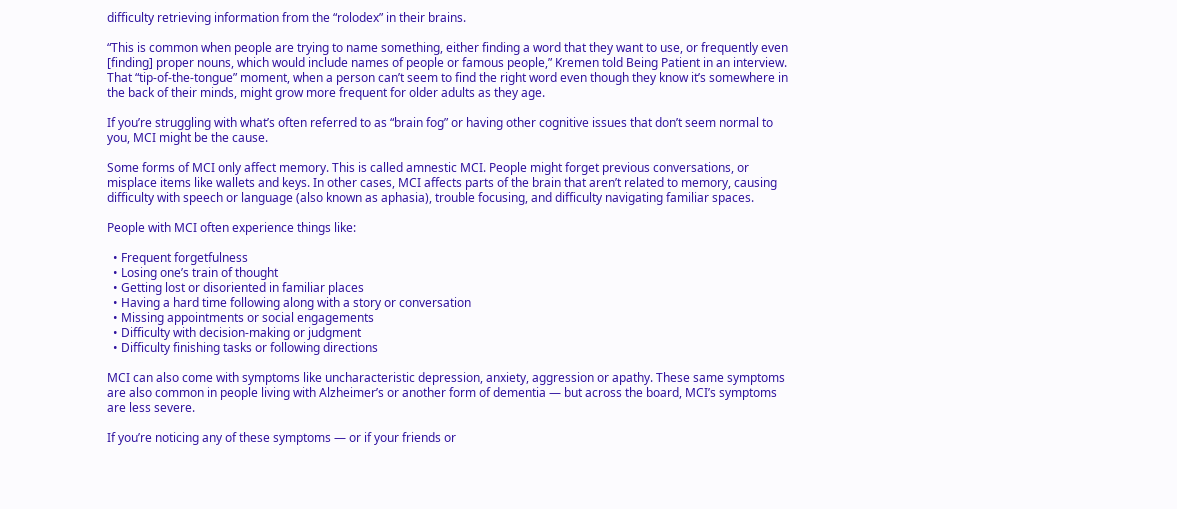difficulty retrieving information from the “rolodex” in their brains.

“This is common when people are trying to name something, either finding a word that they want to use, or frequently even [finding] proper nouns, which would include names of people or famous people,” Kremen told Being Patient in an interview. That “tip-of-the-tongue” moment, when a person can’t seem to find the right word even though they know it’s somewhere in the back of their minds, might grow more frequent for older adults as they age.

If you’re struggling with what’s often referred to as “brain fog” or having other cognitive issues that don’t seem normal to you, MCI might be the cause.

Some forms of MCI only affect memory. This is called amnestic MCI. People might forget previous conversations, or misplace items like wallets and keys. In other cases, MCI affects parts of the brain that aren’t related to memory, causing difficulty with speech or language (also known as aphasia), trouble focusing, and difficulty navigating familiar spaces.

People with MCI often experience things like:

  • Frequent forgetfulness
  • Losing one’s train of thought
  • Getting lost or disoriented in familiar places
  • Having a hard time following along with a story or conversation
  • Missing appointments or social engagements
  • Difficulty with decision-making or judgment
  • Difficulty finishing tasks or following directions

MCI can also come with symptoms like uncharacteristic depression, anxiety, aggression or apathy. These same symptoms are also common in people living with Alzheimer’s or another form of dementia — but across the board, MCI’s symptoms are less severe.

If you’re noticing any of these symptoms — or if your friends or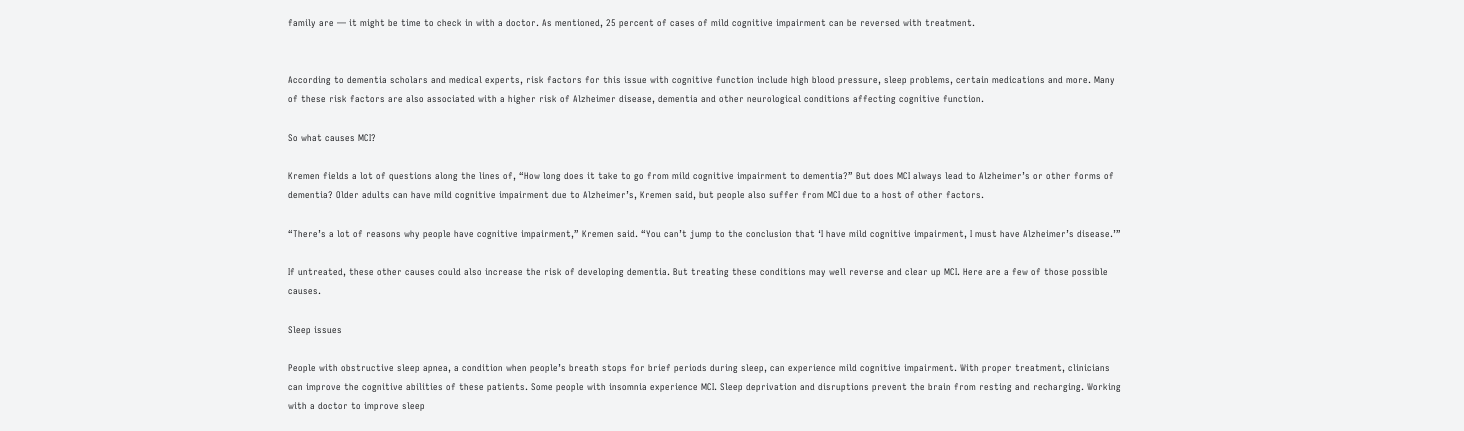family are — it might be time to check in with a doctor. As mentioned, 25 percent of cases of mild cognitive impairment can be reversed with treatment.


According to dementia scholars and medical experts, risk factors for this issue with cognitive function include high blood pressure, sleep problems, certain medications and more. Many of these risk factors are also associated with a higher risk of Alzheimer disease, dementia and other neurological conditions affecting cognitive function.

So what causes MCI?

Kremen fields a lot of questions along the lines of, “How long does it take to go from mild cognitive impairment to dementia?” But does MCI always lead to Alzheimer’s or other forms of dementia? Older adults can have mild cognitive impairment due to Alzheimer’s, Kremen said, but people also suffer from MCI due to a host of other factors.

“There’s a lot of reasons why people have cognitive impairment,” Kremen said. “You can’t jump to the conclusion that ‘I have mild cognitive impairment, I must have Alzheimer’s disease.’”

If untreated, these other causes could also increase the risk of developing dementia. But treating these conditions may well reverse and clear up MCI. Here are a few of those possible causes.

Sleep issues

People with obstructive sleep apnea, a condition when people’s breath stops for brief periods during sleep, can experience mild cognitive impairment. With proper treatment, clinicians can improve the cognitive abilities of these patients. Some people with insomnia experience MCI. Sleep deprivation and disruptions prevent the brain from resting and recharging. Working with a doctor to improve sleep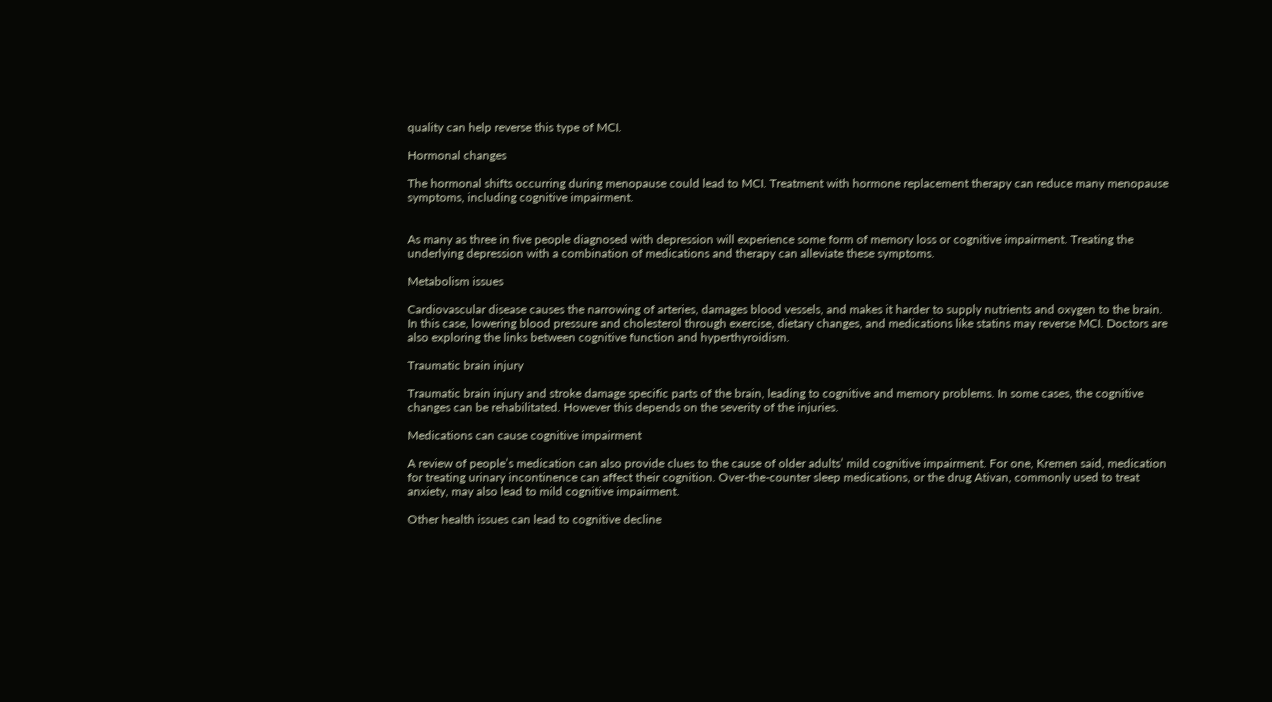quality can help reverse this type of MCI.

Hormonal changes

The hormonal shifts occurring during menopause could lead to MCI. Treatment with hormone replacement therapy can reduce many menopause symptoms, including cognitive impairment.


As many as three in five people diagnosed with depression will experience some form of memory loss or cognitive impairment. Treating the underlying depression with a combination of medications and therapy can alleviate these symptoms.

Metabolism issues

Cardiovascular disease causes the narrowing of arteries, damages blood vessels, and makes it harder to supply nutrients and oxygen to the brain. In this case, lowering blood pressure and cholesterol through exercise, dietary changes, and medications like statins may reverse MCI. Doctors are also exploring the links between cognitive function and hyperthyroidism.

Traumatic brain injury

Traumatic brain injury and stroke damage specific parts of the brain, leading to cognitive and memory problems. In some cases, the cognitive changes can be rehabilitated. However this depends on the severity of the injuries.

Medications can cause cognitive impairment

A review of people’s medication can also provide clues to the cause of older adults’ mild cognitive impairment. For one, Kremen said, medication for treating urinary incontinence can affect their cognition. Over-the-counter sleep medications, or the drug Ativan, commonly used to treat anxiety, may also lead to mild cognitive impairment.

Other health issues can lead to cognitive decline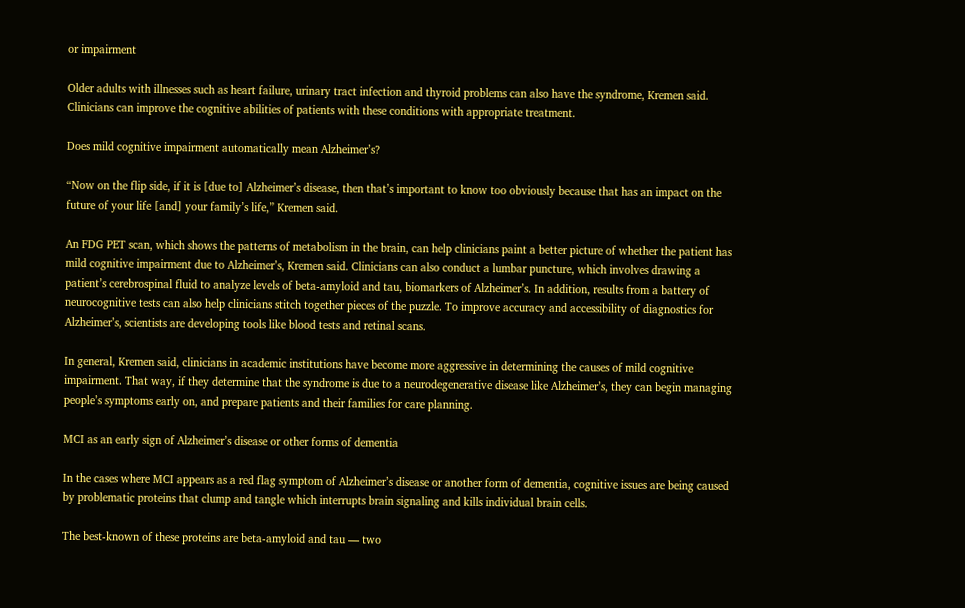or impairment

Older adults with illnesses such as heart failure, urinary tract infection and thyroid problems can also have the syndrome, Kremen said. Clinicians can improve the cognitive abilities of patients with these conditions with appropriate treatment.

Does mild cognitive impairment automatically mean Alzheimer’s?

“Now on the flip side, if it is [due to] Alzheimer’s disease, then that’s important to know too obviously because that has an impact on the future of your life [and] your family’s life,” Kremen said.

An FDG PET scan, which shows the patterns of metabolism in the brain, can help clinicians paint a better picture of whether the patient has mild cognitive impairment due to Alzheimer’s, Kremen said. Clinicians can also conduct a lumbar puncture, which involves drawing a patient’s cerebrospinal fluid to analyze levels of beta-amyloid and tau, biomarkers of Alzheimer’s. In addition, results from a battery of neurocognitive tests can also help clinicians stitch together pieces of the puzzle. To improve accuracy and accessibility of diagnostics for Alzheimer’s, scientists are developing tools like blood tests and retinal scans.

In general, Kremen said, clinicians in academic institutions have become more aggressive in determining the causes of mild cognitive impairment. That way, if they determine that the syndrome is due to a neurodegenerative disease like Alzheimer’s, they can begin managing people’s symptoms early on, and prepare patients and their families for care planning.

MCI as an early sign of Alzheimer’s disease or other forms of dementia

In the cases where MCI appears as a red flag symptom of Alzheimer’s disease or another form of dementia, cognitive issues are being caused by problematic proteins that clump and tangle which interrupts brain signaling and kills individual brain cells.

The best-known of these proteins are beta-amyloid and tau — two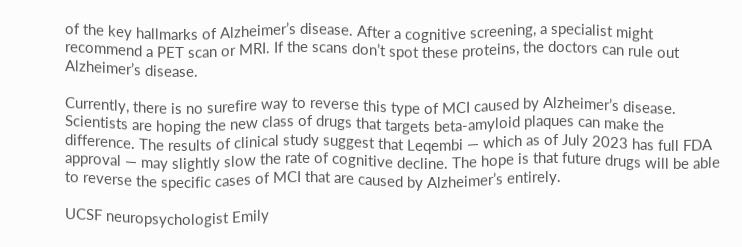of the key hallmarks of Alzheimer’s disease. After a cognitive screening, a specialist might recommend a PET scan or MRI. If the scans don’t spot these proteins, the doctors can rule out Alzheimer’s disease.

Currently, there is no surefire way to reverse this type of MCI caused by Alzheimer’s disease. Scientists are hoping the new class of drugs that targets beta-amyloid plaques can make the difference. The results of clinical study suggest that Leqembi — which as of July 2023 has full FDA approval — may slightly slow the rate of cognitive decline. The hope is that future drugs will be able to reverse the specific cases of MCI that are caused by Alzheimer’s entirely.

UCSF neuropsychologist Emily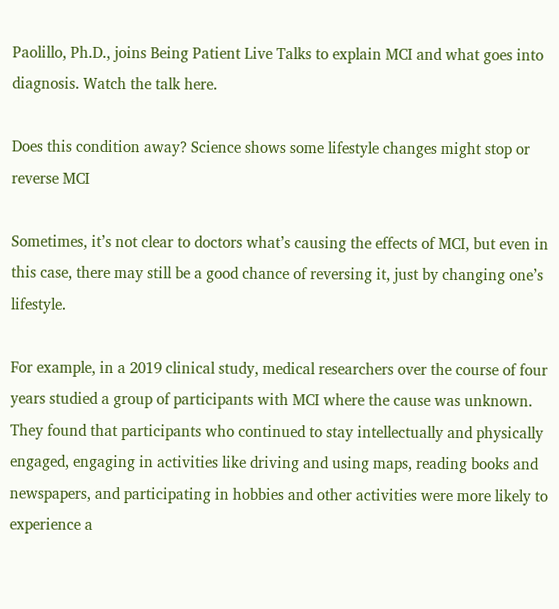Paolillo, Ph.D., joins Being Patient Live Talks to explain MCI and what goes into diagnosis. Watch the talk here.

Does this condition away? Science shows some lifestyle changes might stop or reverse MCI

Sometimes, it’s not clear to doctors what’s causing the effects of MCI, but even in this case, there may still be a good chance of reversing it, just by changing one’s lifestyle.

For example, in a 2019 clinical study, medical researchers over the course of four years studied a group of participants with MCI where the cause was unknown. They found that participants who continued to stay intellectually and physically engaged, engaging in activities like driving and using maps, reading books and newspapers, and participating in hobbies and other activities were more likely to experience a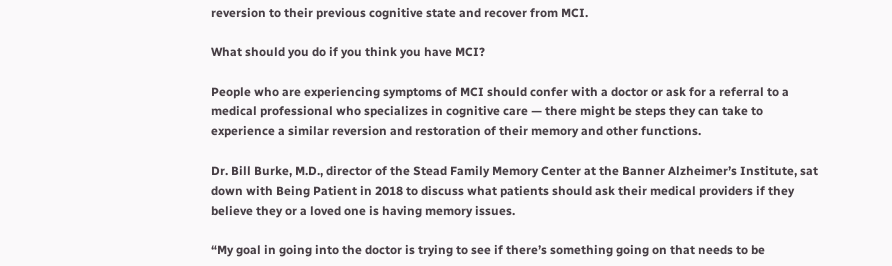reversion to their previous cognitive state and recover from MCI.

What should you do if you think you have MCI?

People who are experiencing symptoms of MCI should confer with a doctor or ask for a referral to a medical professional who specializes in cognitive care — there might be steps they can take to experience a similar reversion and restoration of their memory and other functions.

Dr. Bill Burke, M.D., director of the Stead Family Memory Center at the Banner Alzheimer’s Institute, sat down with Being Patient in 2018 to discuss what patients should ask their medical providers if they believe they or a loved one is having memory issues.

“My goal in going into the doctor is trying to see if there’s something going on that needs to be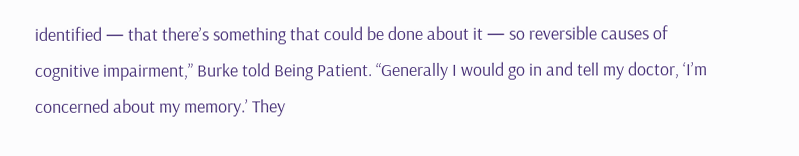identified — that there’s something that could be done about it — so reversible causes of cognitive impairment,” Burke told Being Patient. “Generally I would go in and tell my doctor, ‘I’m concerned about my memory.’ They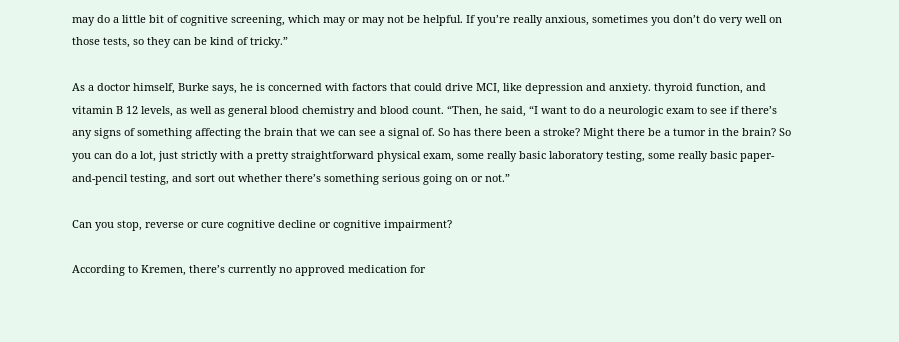may do a little bit of cognitive screening, which may or may not be helpful. If you’re really anxious, sometimes you don’t do very well on those tests, so they can be kind of tricky.”

As a doctor himself, Burke says, he is concerned with factors that could drive MCI, like depression and anxiety. thyroid function, and vitamin B 12 levels, as well as general blood chemistry and blood count. “Then, he said, “I want to do a neurologic exam to see if there’s any signs of something affecting the brain that we can see a signal of. So has there been a stroke? Might there be a tumor in the brain? So you can do a lot, just strictly with a pretty straightforward physical exam, some really basic laboratory testing, some really basic paper-and-pencil testing, and sort out whether there’s something serious going on or not.”

Can you stop, reverse or cure cognitive decline or cognitive impairment?

According to Kremen, there’s currently no approved medication for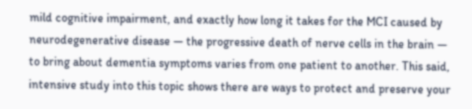mild cognitive impairment, and exactly how long it takes for the MCI caused by neurodegenerative disease — the progressive death of nerve cells in the brain — to bring about dementia symptoms varies from one patient to another. This said, intensive study into this topic shows there are ways to protect and preserve your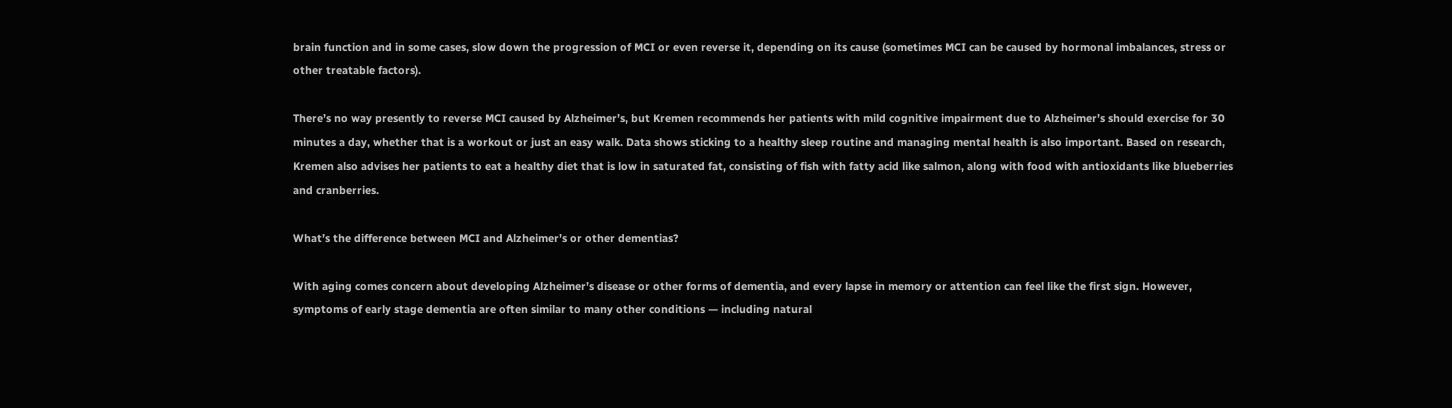brain function and in some cases, slow down the progression of MCI or even reverse it, depending on its cause (sometimes MCI can be caused by hormonal imbalances, stress or other treatable factors).

There’s no way presently to reverse MCI caused by Alzheimer’s, but Kremen recommends her patients with mild cognitive impairment due to Alzheimer’s should exercise for 30 minutes a day, whether that is a workout or just an easy walk. Data shows sticking to a healthy sleep routine and managing mental health is also important. Based on research, Kremen also advises her patients to eat a healthy diet that is low in saturated fat, consisting of fish with fatty acid like salmon, along with food with antioxidants like blueberries and cranberries.

What’s the difference between MCI and Alzheimer’s or other dementias?

With aging comes concern about developing Alzheimer’s disease or other forms of dementia, and every lapse in memory or attention can feel like the first sign. However, symptoms of early stage dementia are often similar to many other conditions — including natural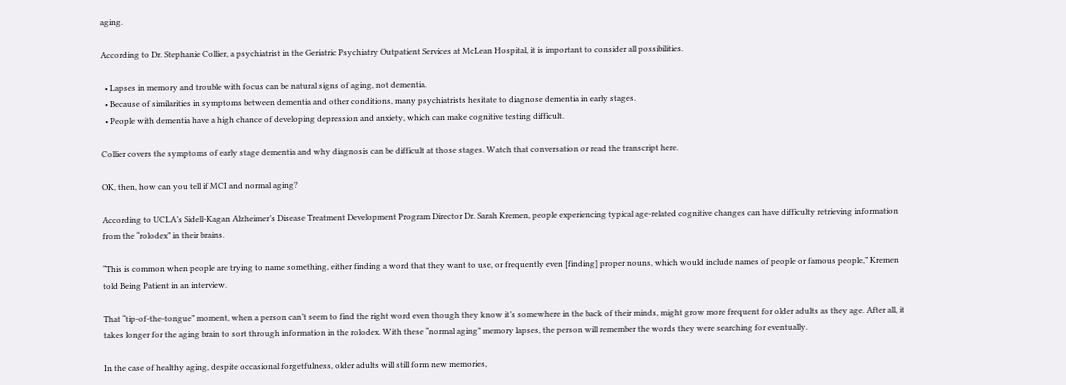aging.

According to Dr. Stephanie Collier, a psychiatrist in the Geriatric Psychiatry Outpatient Services at McLean Hospital, it is important to consider all possibilities.

  • Lapses in memory and trouble with focus can be natural signs of aging, not dementia.
  • Because of similarities in symptoms between dementia and other conditions, many psychiatrists hesitate to diagnose dementia in early stages.
  • People with dementia have a high chance of developing depression and anxiety, which can make cognitive testing difficult.

Collier covers the symptoms of early stage dementia and why diagnosis can be difficult at those stages. Watch that conversation or read the transcript here.

OK, then, how can you tell if MCI and normal aging?

According to UCLA’s Sidell-Kagan Alzheimer’s Disease Treatment Development Program Director Dr. Sarah Kremen, people experiencing typical age-related cognitive changes can have difficulty retrieving information from the “rolodex” in their brains.

“This is common when people are trying to name something, either finding a word that they want to use, or frequently even [finding] proper nouns, which would include names of people or famous people,” Kremen told Being Patient in an interview.

That “tip-of-the-tongue” moment, when a person can’t seem to find the right word even though they know it’s somewhere in the back of their minds, might grow more frequent for older adults as they age. After all, it takes longer for the aging brain to sort through information in the rolodex. With these “normal aging” memory lapses, the person will remember the words they were searching for eventually.

In the case of healthy aging, despite occasional forgetfulness, older adults will still form new memories,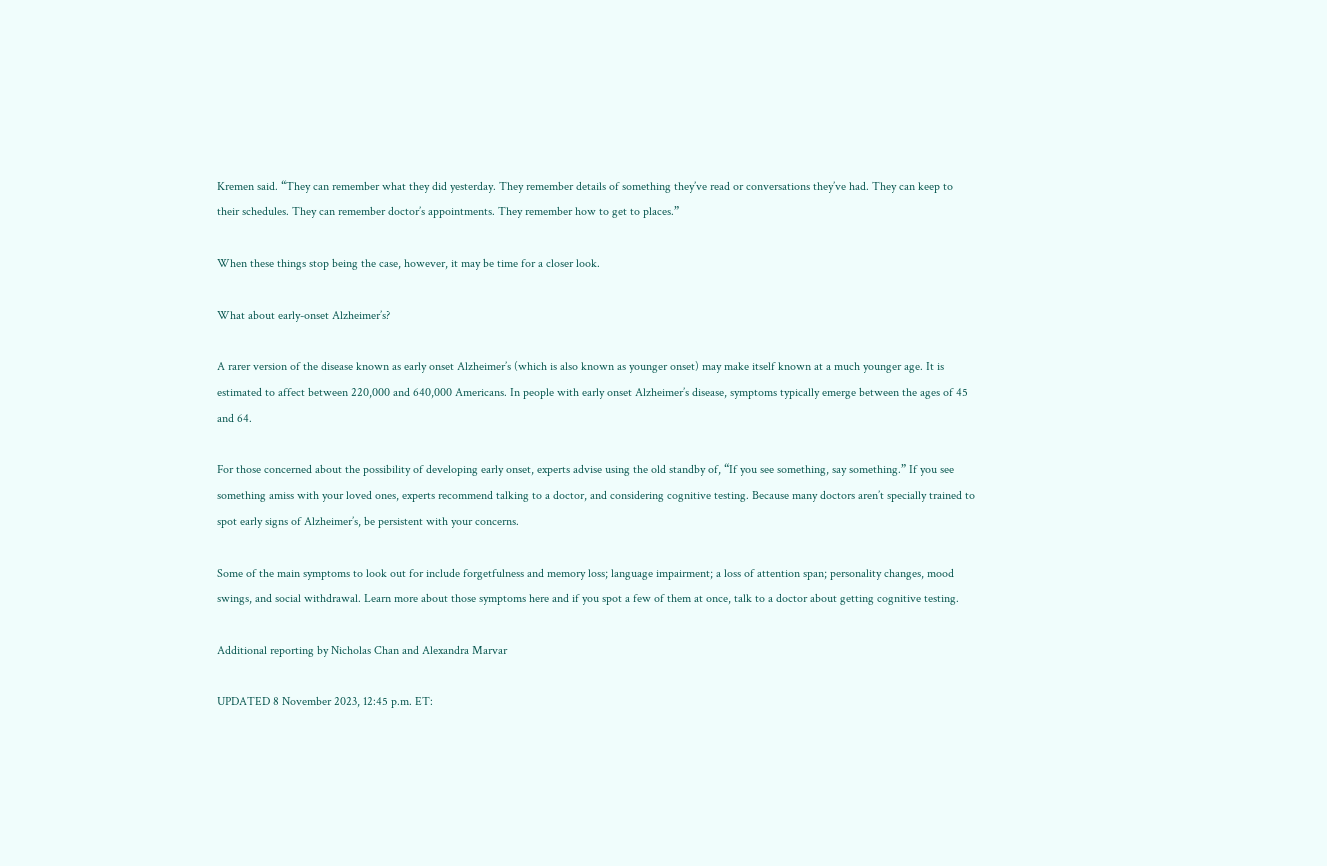Kremen said. “They can remember what they did yesterday. They remember details of something they’ve read or conversations they’ve had. They can keep to their schedules. They can remember doctor’s appointments. They remember how to get to places.”

When these things stop being the case, however, it may be time for a closer look.

What about early-onset Alzheimer’s?

A rarer version of the disease known as early onset Alzheimer’s (which is also known as younger onset) may make itself known at a much younger age. It is estimated to affect between 220,000 and 640,000 Americans. In people with early onset Alzheimer’s disease, symptoms typically emerge between the ages of 45 and 64.

For those concerned about the possibility of developing early onset, experts advise using the old standby of, “If you see something, say something.” If you see something amiss with your loved ones, experts recommend talking to a doctor, and considering cognitive testing. Because many doctors aren’t specially trained to spot early signs of Alzheimer’s, be persistent with your concerns.

Some of the main symptoms to look out for include forgetfulness and memory loss; language impairment; a loss of attention span; personality changes, mood swings, and social withdrawal. Learn more about those symptoms here and if you spot a few of them at once, talk to a doctor about getting cognitive testing.

Additional reporting by Nicholas Chan and Alexandra Marvar

UPDATED 8 November 2023, 12:45 p.m. ET: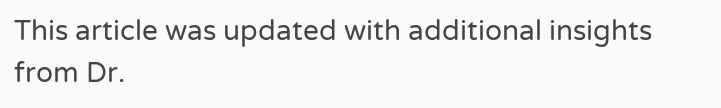This article was updated with additional insights from Dr.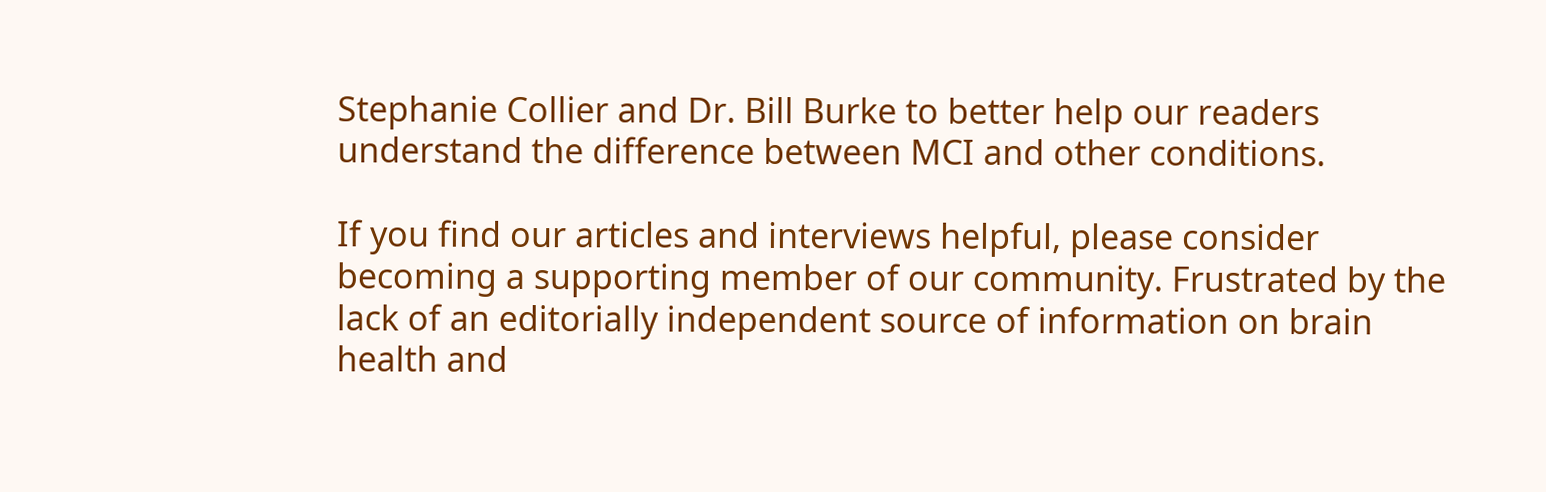Stephanie Collier and Dr. Bill Burke to better help our readers understand the difference between MCI and other conditions.

If you find our articles and interviews helpful, please consider becoming a supporting member of our community. Frustrated by the lack of an editorially independent source of information on brain health and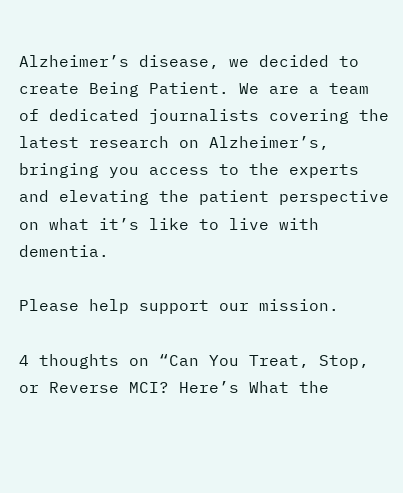Alzheimer’s disease, we decided to create Being Patient. We are a team of dedicated journalists covering the latest research on Alzheimer’s, bringing you access to the experts and elevating the patient perspective on what it’s like to live with dementia.

Please help support our mission.

4 thoughts on “Can You Treat, Stop, or Reverse MCI? Here’s What the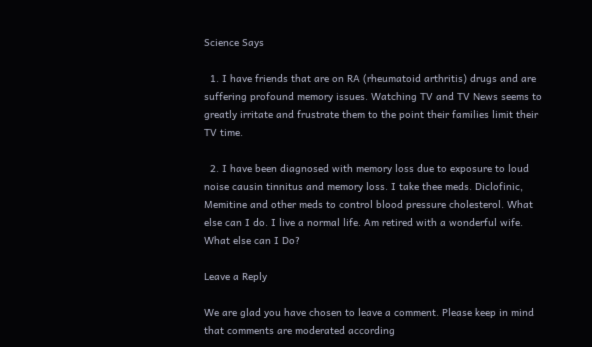Science Says

  1. I have friends that are on RA (rheumatoid arthritis) drugs and are suffering profound memory issues. Watching TV and TV News seems to greatly irritate and frustrate them to the point their families limit their TV time.

  2. I have been diagnosed with memory loss due to exposure to loud noise causin tinnitus and memory loss. I take thee meds. Diclofinic, Memitine and other meds to control blood pressure cholesterol. What else can I do. I live a normal life. Am retired with a wonderful wife. What else can I Do?

Leave a Reply

We are glad you have chosen to leave a comment. Please keep in mind that comments are moderated according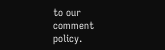to our comment policy.